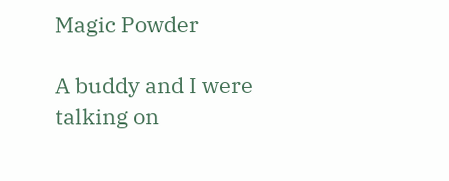Magic Powder

A buddy and I were talking on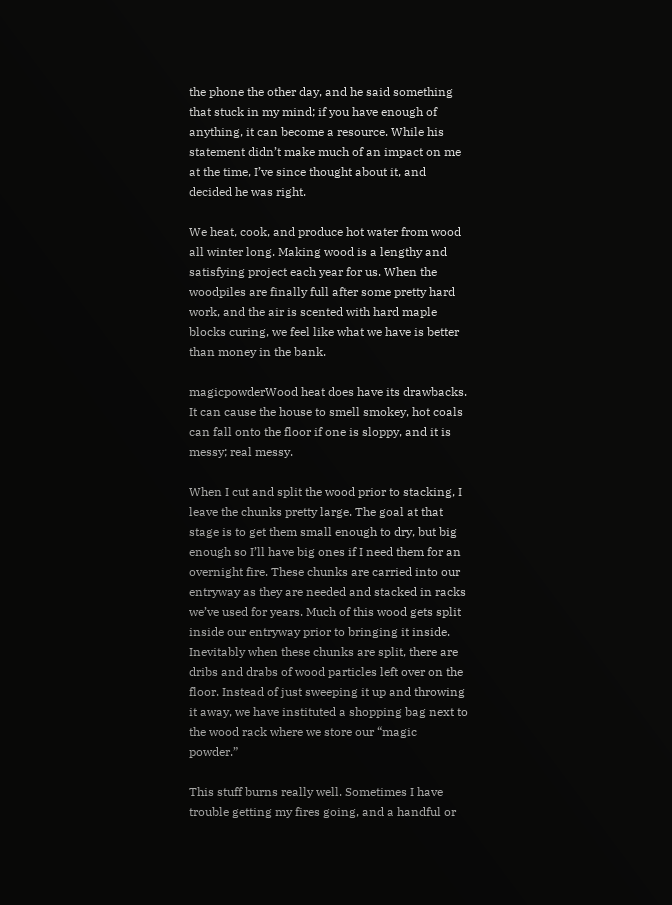the phone the other day, and he said something that stuck in my mind; if you have enough of anything, it can become a resource. While his statement didn’t make much of an impact on me at the time, I’ve since thought about it, and decided he was right.

We heat, cook, and produce hot water from wood all winter long. Making wood is a lengthy and satisfying project each year for us. When the woodpiles are finally full after some pretty hard work, and the air is scented with hard maple blocks curing, we feel like what we have is better than money in the bank.

magicpowderWood heat does have its drawbacks. It can cause the house to smell smokey, hot coals can fall onto the floor if one is sloppy, and it is messy; real messy.

When I cut and split the wood prior to stacking, I leave the chunks pretty large. The goal at that stage is to get them small enough to dry, but big enough so I’ll have big ones if I need them for an overnight fire. These chunks are carried into our entryway as they are needed and stacked in racks we’ve used for years. Much of this wood gets split inside our entryway prior to bringing it inside. Inevitably when these chunks are split, there are dribs and drabs of wood particles left over on the floor. Instead of just sweeping it up and throwing it away, we have instituted a shopping bag next to the wood rack where we store our “magic powder.”

This stuff burns really well. Sometimes I have trouble getting my fires going, and a handful or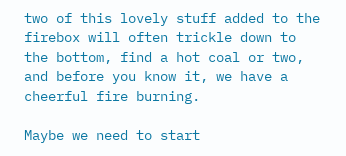two of this lovely stuff added to the firebox will often trickle down to the bottom, find a hot coal or two, and before you know it, we have a cheerful fire burning.

Maybe we need to start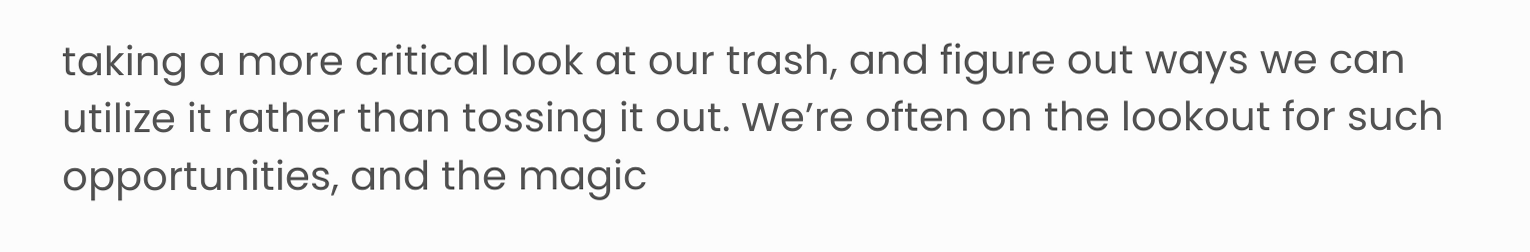taking a more critical look at our trash, and figure out ways we can utilize it rather than tossing it out. We’re often on the lookout for such opportunities, and the magic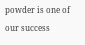powder is one of our success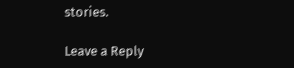stories.

Leave a Reply